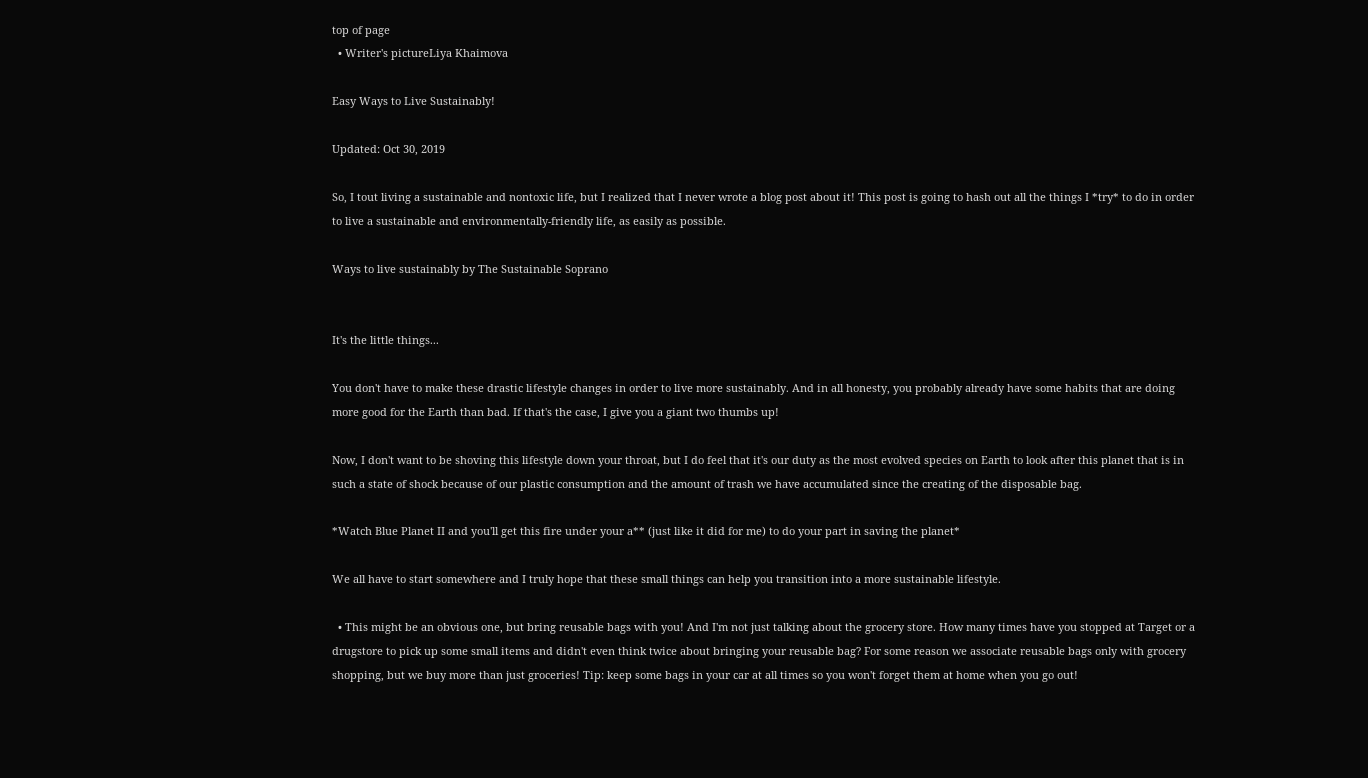top of page
  • Writer's pictureLiya Khaimova

Easy Ways to Live Sustainably!

Updated: Oct 30, 2019

So, I tout living a sustainable and nontoxic life, but I realized that I never wrote a blog post about it! This post is going to hash out all the things I *try* to do in order to live a sustainable and environmentally-friendly life, as easily as possible.

Ways to live sustainably by The Sustainable Soprano


It's the little things...

You don't have to make these drastic lifestyle changes in order to live more sustainably. And in all honesty, you probably already have some habits that are doing more good for the Earth than bad. If that's the case, I give you a giant two thumbs up!

Now, I don't want to be shoving this lifestyle down your throat, but I do feel that it's our duty as the most evolved species on Earth to look after this planet that is in such a state of shock because of our plastic consumption and the amount of trash we have accumulated since the creating of the disposable bag.

*Watch Blue Planet II and you'll get this fire under your a** (just like it did for me) to do your part in saving the planet*

We all have to start somewhere and I truly hope that these small things can help you transition into a more sustainable lifestyle.

  • This might be an obvious one, but bring reusable bags with you! And I'm not just talking about the grocery store. How many times have you stopped at Target or a drugstore to pick up some small items and didn't even think twice about bringing your reusable bag? For some reason we associate reusable bags only with grocery shopping, but we buy more than just groceries! Tip: keep some bags in your car at all times so you won't forget them at home when you go out!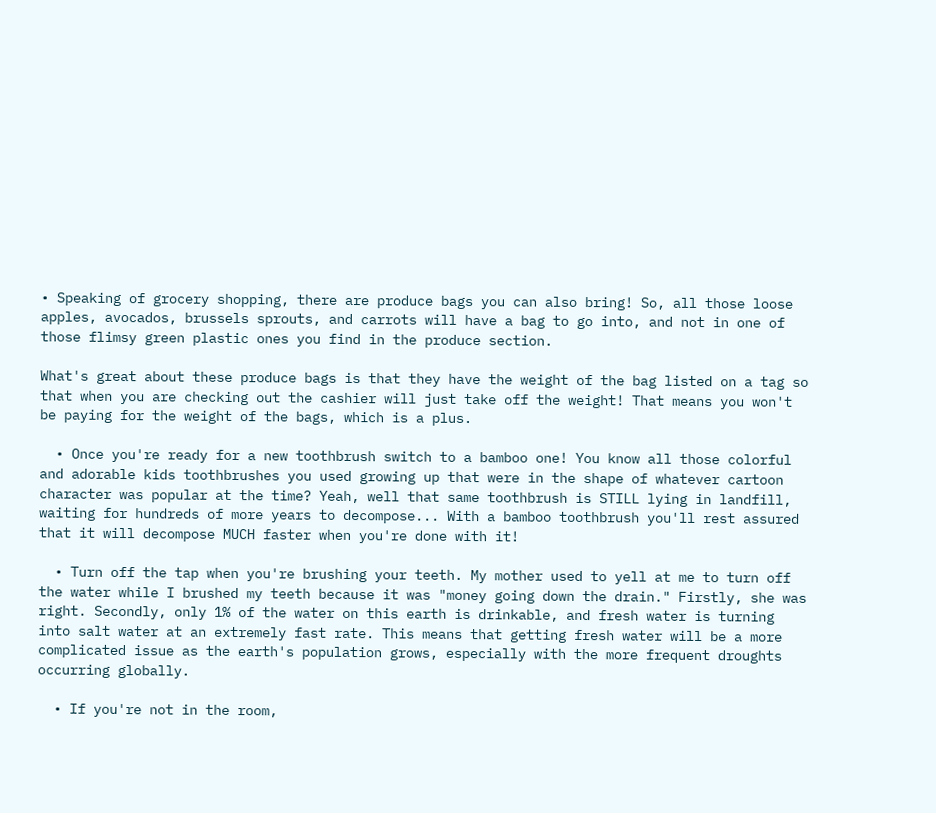• Speaking of grocery shopping, there are produce bags you can also bring! So, all those loose apples, avocados, brussels sprouts, and carrots will have a bag to go into, and not in one of those flimsy green plastic ones you find in the produce section.

What's great about these produce bags is that they have the weight of the bag listed on a tag so that when you are checking out the cashier will just take off the weight! That means you won't be paying for the weight of the bags, which is a plus.

  • Once you're ready for a new toothbrush switch to a bamboo one! You know all those colorful and adorable kids toothbrushes you used growing up that were in the shape of whatever cartoon character was popular at the time? Yeah, well that same toothbrush is STILL lying in landfill, waiting for hundreds of more years to decompose... With a bamboo toothbrush you'll rest assured that it will decompose MUCH faster when you're done with it!

  • Turn off the tap when you're brushing your teeth. My mother used to yell at me to turn off the water while I brushed my teeth because it was "money going down the drain." Firstly, she was right. Secondly, only 1% of the water on this earth is drinkable, and fresh water is turning into salt water at an extremely fast rate. This means that getting fresh water will be a more complicated issue as the earth's population grows, especially with the more frequent droughts occurring globally.

  • If you're not in the room,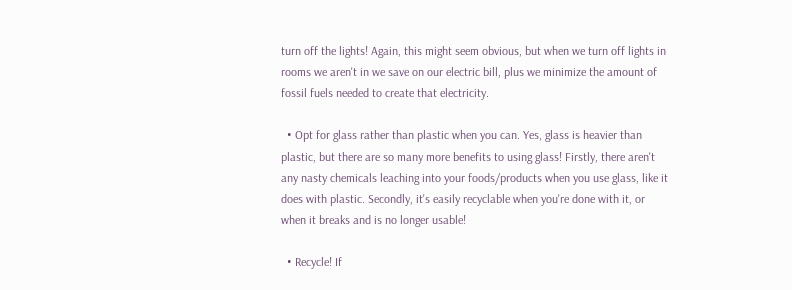turn off the lights! Again, this might seem obvious, but when we turn off lights in rooms we aren't in we save on our electric bill, plus we minimize the amount of fossil fuels needed to create that electricity.

  • Opt for glass rather than plastic when you can. Yes, glass is heavier than plastic, but there are so many more benefits to using glass! Firstly, there aren't any nasty chemicals leaching into your foods/products when you use glass, like it does with plastic. Secondly, it's easily recyclable when you're done with it, or when it breaks and is no longer usable!

  • Recycle! If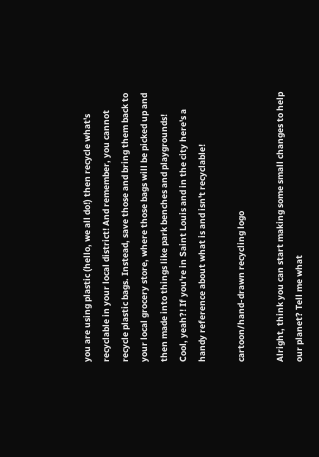you are using plastic (hello, we all do!) then recycle what's recyclable in your local district! And remember, you cannot recycle plastic bags. Instead, save those and bring them back to your local grocery store, where those bags will be picked up and then made into things like park benches and playgrounds! Cool, yeah?! If you're in Saint Louis and in the city here's a handy reference about what is and isn't recyclable!

cartoon/hand-drawn recycling logo

Alright, think you can start making some small changes to help our planet? Tell me what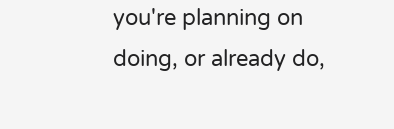you're planning on doing, or already do,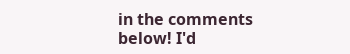in the comments below! I'd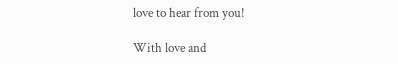love to hear from you!

With love and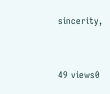sincerity,


49 views0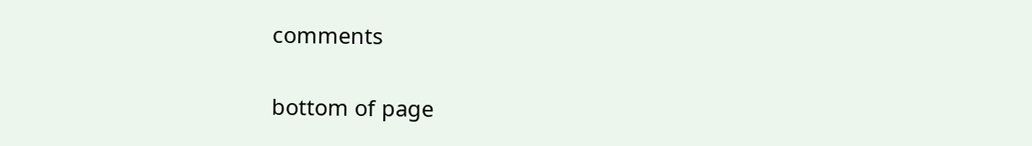comments


bottom of page